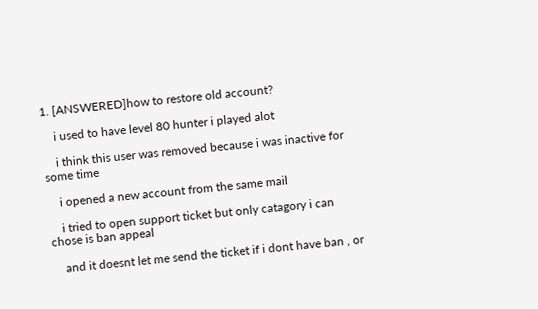1. [ANSWERED]how to restore old account?

    i used to have level 80 hunter i played alot

    i think this user was removed because i was inactive for some time

    i opened a new account from the same mail

    i tried to open support ticket but only catagory i can chose is ban appeal

    and it doesnt let me send the ticket if i dont have ban , or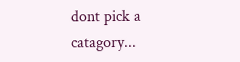dont pick a catagory...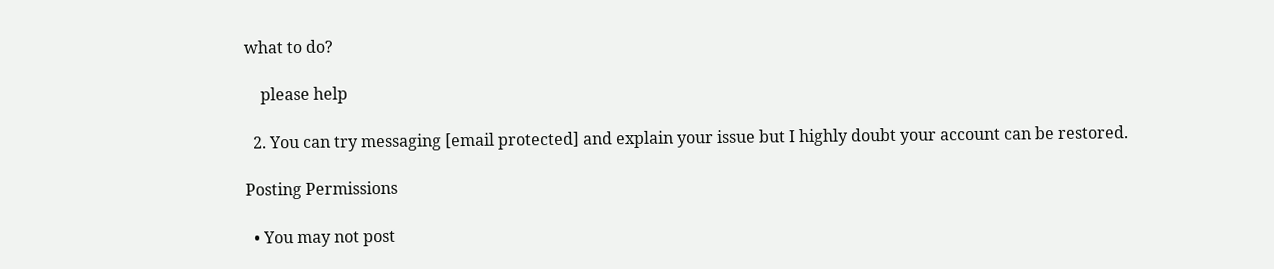what to do?

    please help

  2. You can try messaging [email protected] and explain your issue but I highly doubt your account can be restored.

Posting Permissions

  • You may not post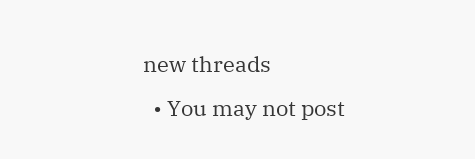new threads
  • You may not post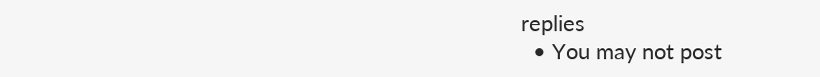replies
  • You may not post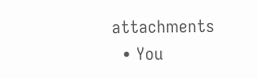attachments
  • You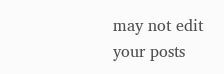may not edit your posts